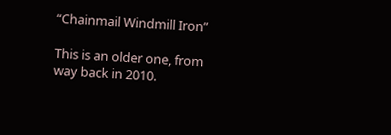“Chainmail Windmill Iron”

This is an older one, from way back in 2010.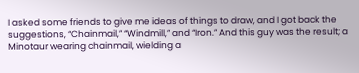I asked some friends to give me ideas of things to draw, and I got back the suggestions, “Chainmail,” “Windmill,” and “Iron.” And this guy was the result; a Minotaur wearing chainmail, wielding a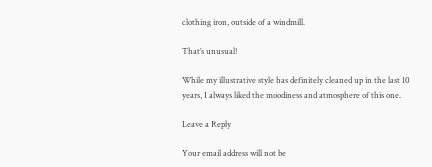clothing iron, outside of a windmill.

That’s unusual!

While my illustrative style has definitely cleaned up in the last 10 years, I always liked the moodiness and atmosphere of this one.

Leave a Reply

Your email address will not be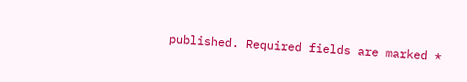published. Required fields are marked *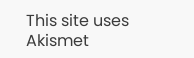This site uses Akismet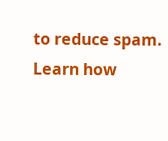to reduce spam. Learn how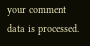your comment data is processed.